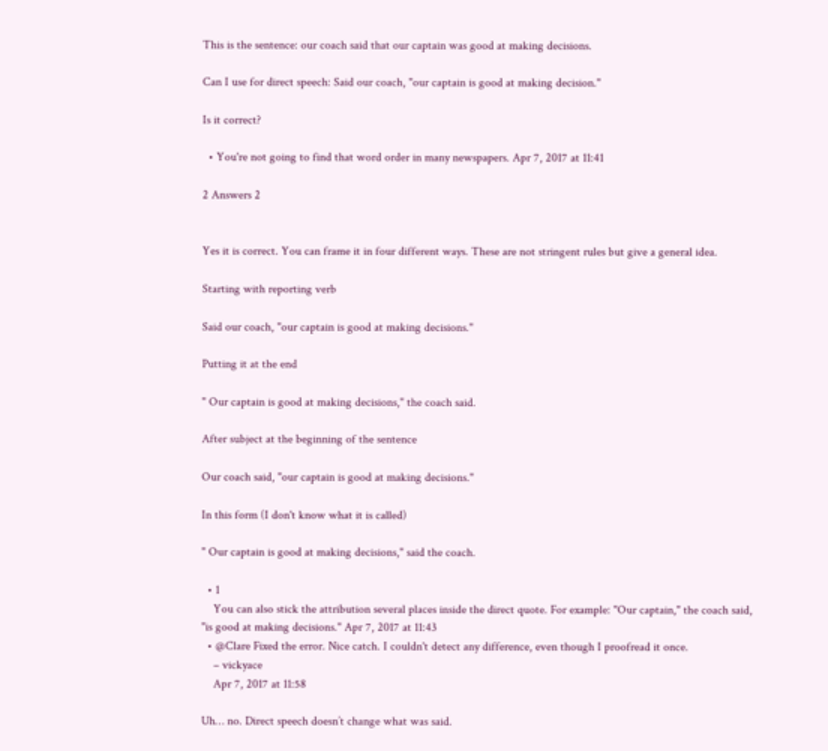This is the sentence: our coach said that our captain was good at making decisions.

Can I use for direct speech: Said our coach, "our captain is good at making decision."

Is it correct?

  • You're not going to find that word order in many newspapers. Apr 7, 2017 at 11:41

2 Answers 2


Yes it is correct. You can frame it in four different ways. These are not stringent rules but give a general idea.

Starting with reporting verb

Said our coach, "our captain is good at making decisions."

Putting it at the end

" Our captain is good at making decisions," the coach said.

After subject at the beginning of the sentence

Our coach said, "our captain is good at making decisions."

In this form (I don't know what it is called)

" Our captain is good at making decisions," said the coach.

  • 1
    You can also stick the attribution several places inside the direct quote. For example: "Our captain," the coach said, "is good at making decisions." Apr 7, 2017 at 11:43
  • @Clare Fixed the error. Nice catch. I couldn't detect any difference, even though I proofread it once.
    – vickyace
    Apr 7, 2017 at 11:58

Uh… no. Direct speech doesn’t change what was said.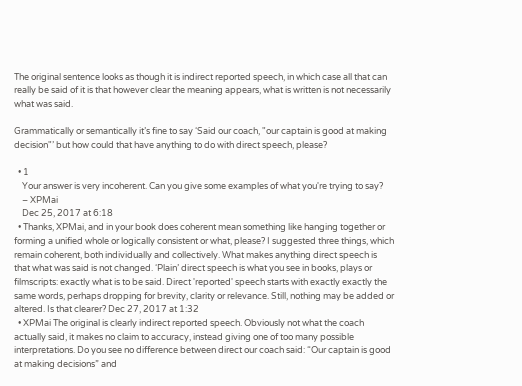The original sentence looks as though it is indirect reported speech, in which case all that can really be said of it is that however clear the meaning appears, what is written is not necessarily what was said.

Grammatically or semantically it’s fine to say ‘Said our coach, "our captain is good at making decision"’ but how could that have anything to do with direct speech, please?

  • 1
    Your answer is very incoherent. Can you give some examples of what you're trying to say?
    – XPMai
    Dec 25, 2017 at 6:18
  • Thanks, XPMai, and in your book does coherent mean something like hanging together or forming a unified whole or logically consistent or what, please? I suggested three things, which remain coherent, both individually and collectively. What makes anything direct speech is that what was said is not changed. ‘Plain’ direct speech is what you see in books, plays or filmscripts: exactly what is to be said. Direct 'reported' speech starts with exactly exactly the same words, perhaps dropping for brevity, clarity or relevance. Still, nothing may be added or altered. Is that clearer? Dec 27, 2017 at 1:32
  • XPMai The original is clearly indirect reported speech. Obviously not what the coach actually said, it makes no claim to accuracy, instead giving one of too many possible interpretations. Do you see no difference between direct our coach said: “Our captain is good at making decisions” and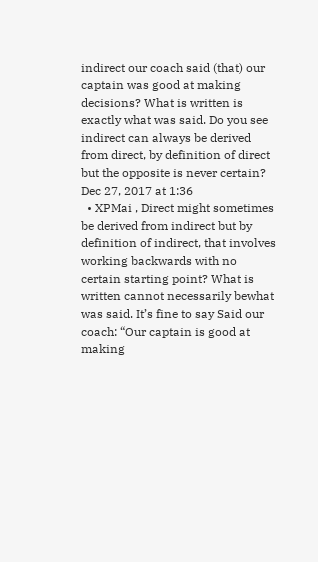indirect our coach said (that) our captain was good at making decisions? What is written is exactly what was said. Do you see indirect can always be derived from direct, by definition of direct but the opposite is never certain? Dec 27, 2017 at 1:36
  • XPMai , Direct might sometimes be derived from indirect but by definition of indirect, that involves working backwards with no certain starting point? What is written cannot necessarily bewhat was said. It’s fine to say Said our coach: “Our captain is good at making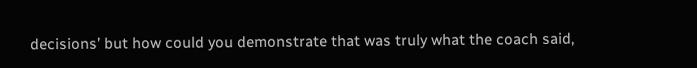decisions’ but how could you demonstrate that was truly what the coach said,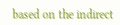based on the indirect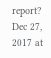report? Dec 27, 2017 at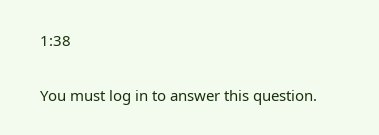1:38

You must log in to answer this question.